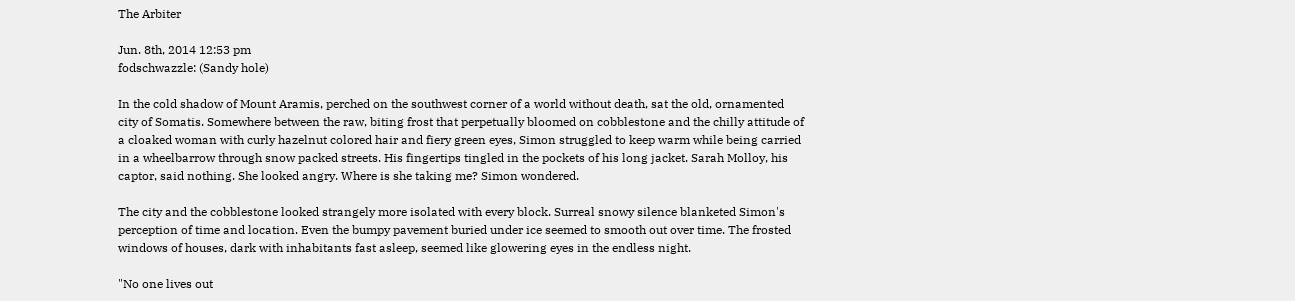The Arbiter

Jun. 8th, 2014 12:53 pm
fodschwazzle: (Sandy hole)

In the cold shadow of Mount Aramis, perched on the southwest corner of a world without death, sat the old, ornamented city of Somatis. Somewhere between the raw, biting frost that perpetually bloomed on cobblestone and the chilly attitude of a cloaked woman with curly hazelnut colored hair and fiery green eyes, Simon struggled to keep warm while being carried in a wheelbarrow through snow packed streets. His fingertips tingled in the pockets of his long jacket. Sarah Molloy, his captor, said nothing. She looked angry. Where is she taking me? Simon wondered.

The city and the cobblestone looked strangely more isolated with every block. Surreal snowy silence blanketed Simon's perception of time and location. Even the bumpy pavement buried under ice seemed to smooth out over time. The frosted windows of houses, dark with inhabitants fast asleep, seemed like glowering eyes in the endless night.

"No one lives out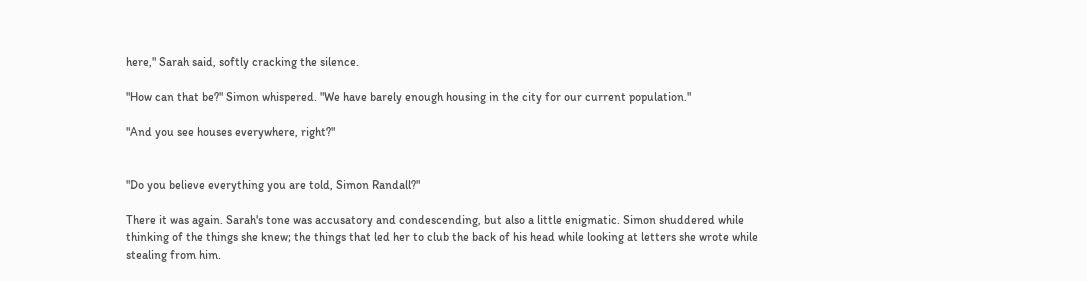here," Sarah said, softly cracking the silence.

"How can that be?" Simon whispered. "We have barely enough housing in the city for our current population."

"And you see houses everywhere, right?"


"Do you believe everything you are told, Simon Randall?"

There it was again. Sarah's tone was accusatory and condescending, but also a little enigmatic. Simon shuddered while thinking of the things she knew; the things that led her to club the back of his head while looking at letters she wrote while stealing from him.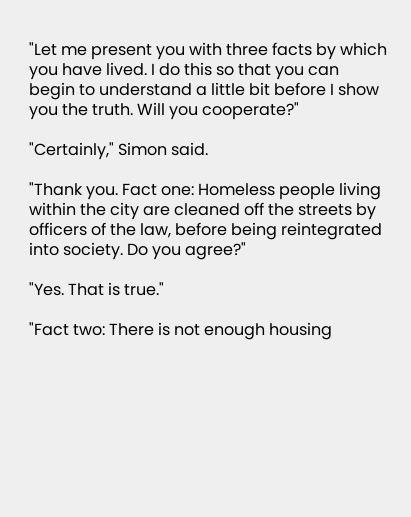"Let me present you with three facts by which you have lived. I do this so that you can begin to understand a little bit before I show you the truth. Will you cooperate?"

"Certainly," Simon said.

"Thank you. Fact one: Homeless people living within the city are cleaned off the streets by officers of the law, before being reintegrated into society. Do you agree?"

"Yes. That is true."

"Fact two: There is not enough housing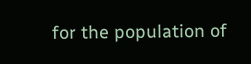for the population of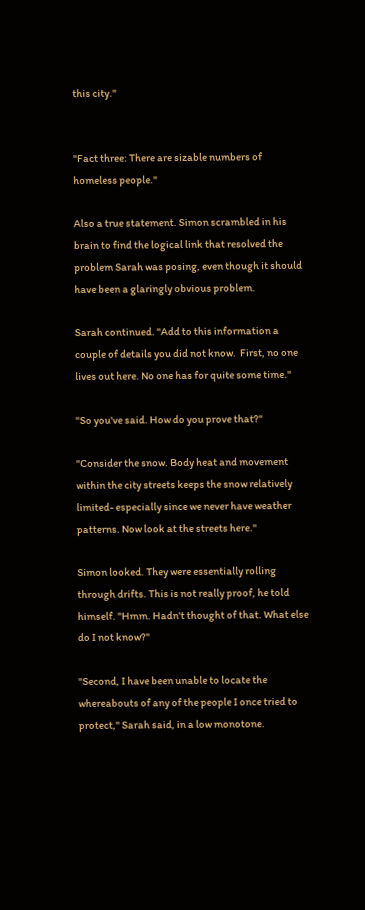this city."


"Fact three: There are sizable numbers of homeless people."

Also a true statement. Simon scrambled in his brain to find the logical link that resolved the problem Sarah was posing, even though it should have been a glaringly obvious problem.

Sarah continued. "Add to this information a couple of details you did not know.  First, no one lives out here. No one has for quite some time."

"So you've said. How do you prove that?"

"Consider the snow. Body heat and movement within the city streets keeps the snow relatively limited- especially since we never have weather patterns. Now look at the streets here."

Simon looked. They were essentially rolling through drifts. This is not really proof, he told himself. "Hmm. Hadn't thought of that. What else do I not know?"

"Second, I have been unable to locate the whereabouts of any of the people I once tried to protect," Sarah said, in a low monotone.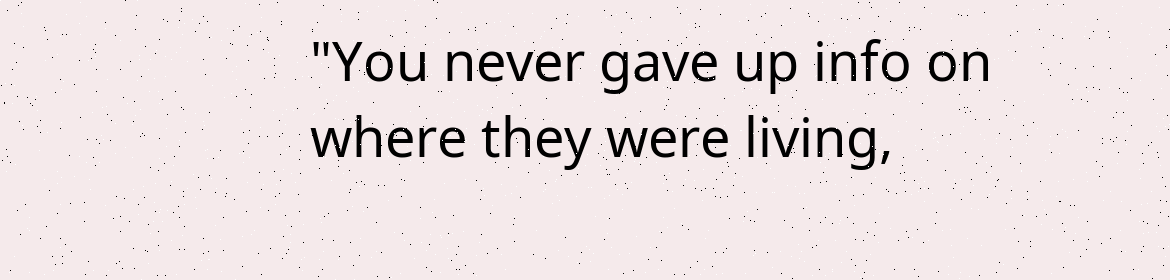"You never gave up info on where they were living,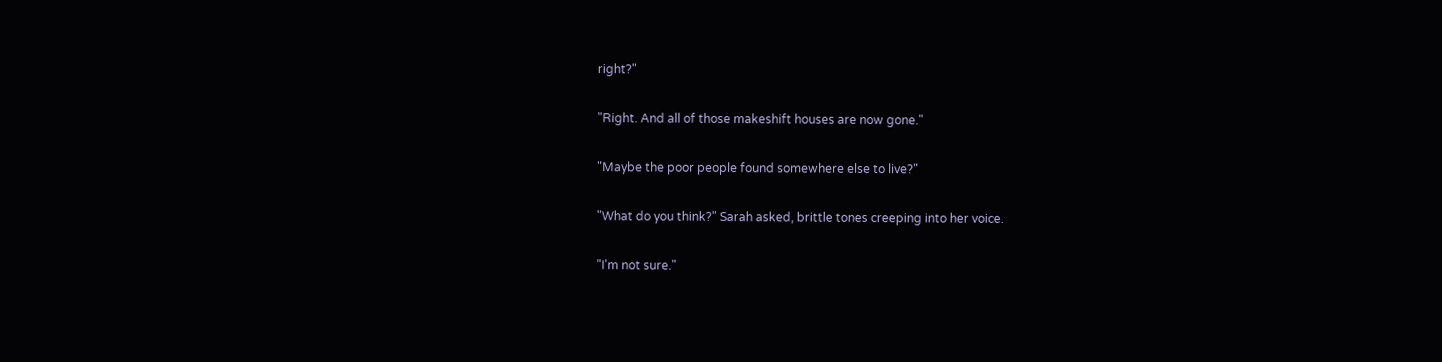right?"

"Right. And all of those makeshift houses are now gone."

"Maybe the poor people found somewhere else to live?"

"What do you think?" Sarah asked, brittle tones creeping into her voice.

"I'm not sure."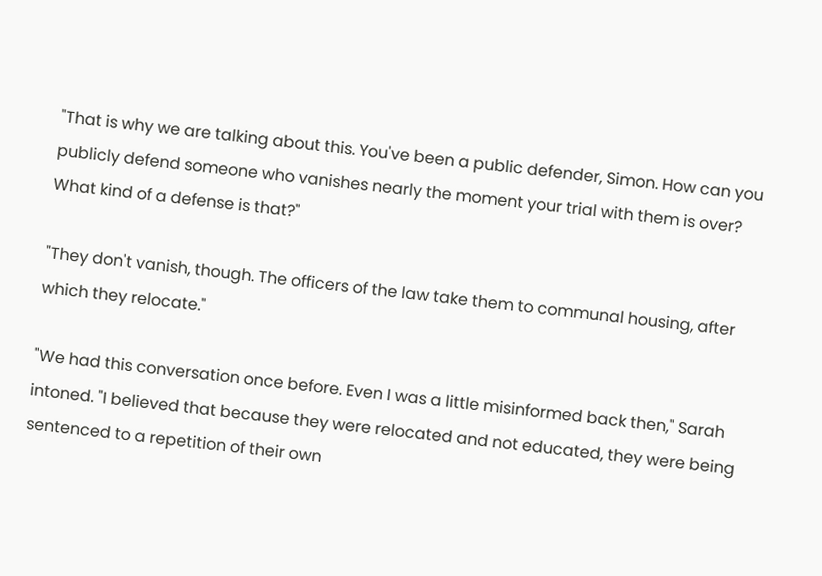"That is why we are talking about this. You've been a public defender, Simon. How can you publicly defend someone who vanishes nearly the moment your trial with them is over? What kind of a defense is that?"

"They don't vanish, though. The officers of the law take them to communal housing, after which they relocate."

"We had this conversation once before. Even I was a little misinformed back then," Sarah intoned. "I believed that because they were relocated and not educated, they were being sentenced to a repetition of their own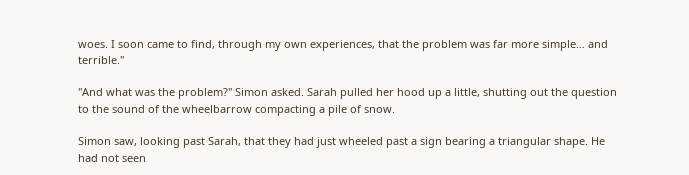woes. I soon came to find, through my own experiences, that the problem was far more simple… and terrible."

"And what was the problem?" Simon asked. Sarah pulled her hood up a little, shutting out the question to the sound of the wheelbarrow compacting a pile of snow.

Simon saw, looking past Sarah, that they had just wheeled past a sign bearing a triangular shape. He had not seen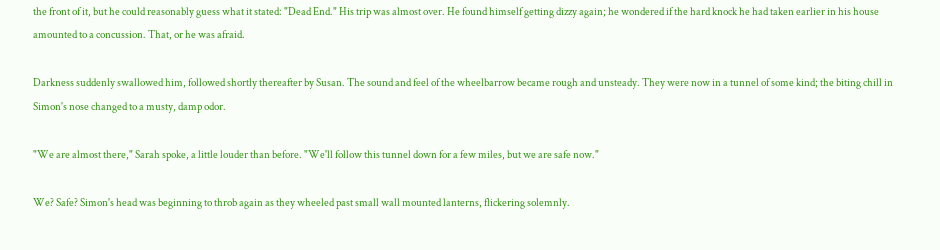the front of it, but he could reasonably guess what it stated: "Dead End." His trip was almost over. He found himself getting dizzy again; he wondered if the hard knock he had taken earlier in his house amounted to a concussion. That, or he was afraid.

Darkness suddenly swallowed him, followed shortly thereafter by Susan. The sound and feel of the wheelbarrow became rough and unsteady. They were now in a tunnel of some kind; the biting chill in Simon's nose changed to a musty, damp odor.

"We are almost there," Sarah spoke, a little louder than before. "We'll follow this tunnel down for a few miles, but we are safe now."

We? Safe? Simon's head was beginning to throb again as they wheeled past small wall mounted lanterns, flickering solemnly.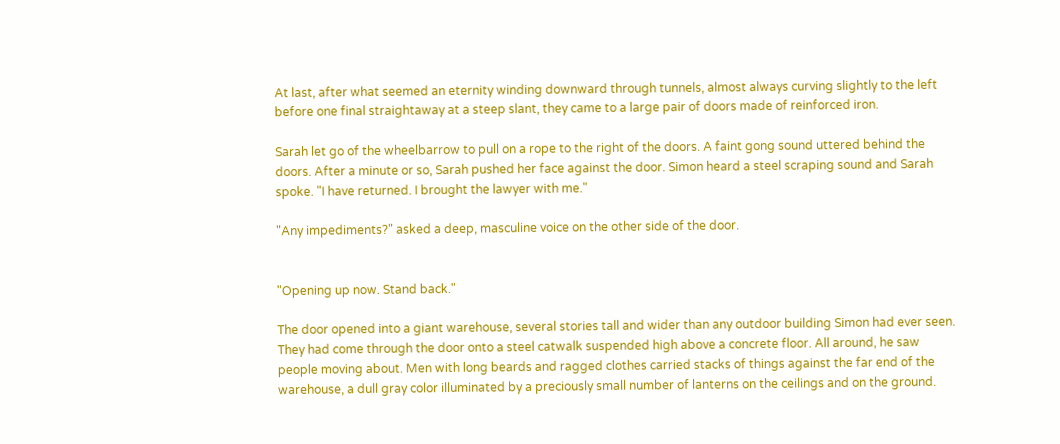At last, after what seemed an eternity winding downward through tunnels, almost always curving slightly to the left before one final straightaway at a steep slant, they came to a large pair of doors made of reinforced iron.

Sarah let go of the wheelbarrow to pull on a rope to the right of the doors. A faint gong sound uttered behind the doors. After a minute or so, Sarah pushed her face against the door. Simon heard a steel scraping sound and Sarah spoke. "I have returned. I brought the lawyer with me."

"Any impediments?" asked a deep, masculine voice on the other side of the door.


"Opening up now. Stand back."

The door opened into a giant warehouse, several stories tall and wider than any outdoor building Simon had ever seen.  They had come through the door onto a steel catwalk suspended high above a concrete floor. All around, he saw people moving about. Men with long beards and ragged clothes carried stacks of things against the far end of the warehouse, a dull gray color illuminated by a preciously small number of lanterns on the ceilings and on the ground.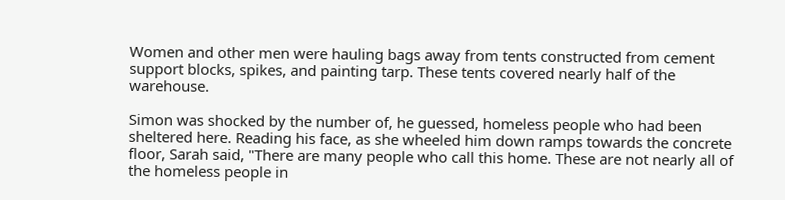Women and other men were hauling bags away from tents constructed from cement support blocks, spikes, and painting tarp. These tents covered nearly half of the warehouse.

Simon was shocked by the number of, he guessed, homeless people who had been sheltered here. Reading his face, as she wheeled him down ramps towards the concrete floor, Sarah said, "There are many people who call this home. These are not nearly all of the homeless people in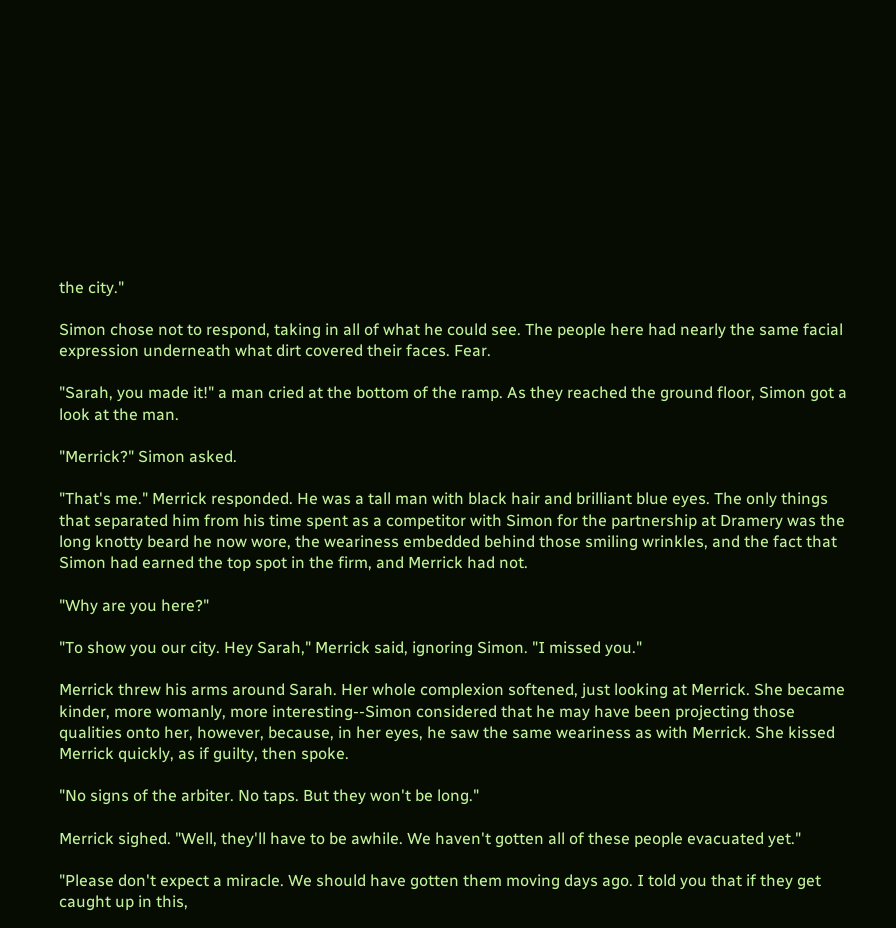the city."

Simon chose not to respond, taking in all of what he could see. The people here had nearly the same facial expression underneath what dirt covered their faces. Fear.

"Sarah, you made it!" a man cried at the bottom of the ramp. As they reached the ground floor, Simon got a look at the man.

"Merrick?" Simon asked.

"That's me." Merrick responded. He was a tall man with black hair and brilliant blue eyes. The only things that separated him from his time spent as a competitor with Simon for the partnership at Dramery was the long knotty beard he now wore, the weariness embedded behind those smiling wrinkles, and the fact that Simon had earned the top spot in the firm, and Merrick had not.

"Why are you here?"

"To show you our city. Hey Sarah," Merrick said, ignoring Simon. "I missed you."

Merrick threw his arms around Sarah. Her whole complexion softened, just looking at Merrick. She became kinder, more womanly, more interesting--Simon considered that he may have been projecting those qualities onto her, however, because, in her eyes, he saw the same weariness as with Merrick. She kissed Merrick quickly, as if guilty, then spoke.

"No signs of the arbiter. No taps. But they won't be long."

Merrick sighed. "Well, they'll have to be awhile. We haven't gotten all of these people evacuated yet."

"Please don't expect a miracle. We should have gotten them moving days ago. I told you that if they get caught up in this,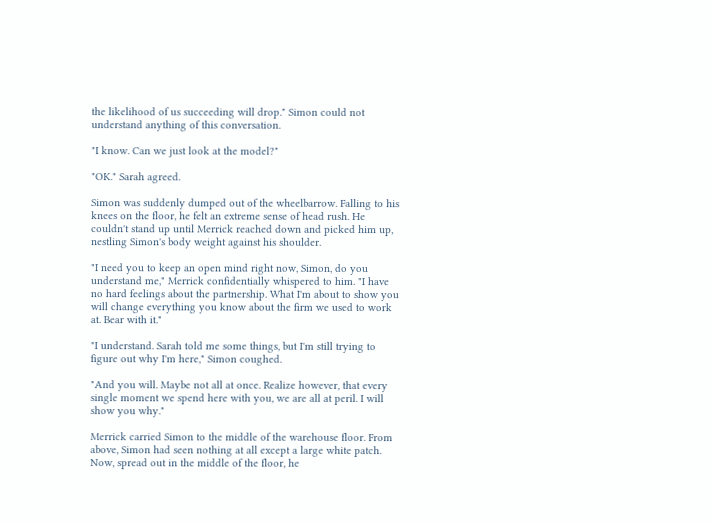the likelihood of us succeeding will drop." Simon could not understand anything of this conversation.

"I know. Can we just look at the model?"

"OK." Sarah agreed.

Simon was suddenly dumped out of the wheelbarrow. Falling to his knees on the floor, he felt an extreme sense of head rush. He couldn't stand up until Merrick reached down and picked him up, nestling Simon's body weight against his shoulder.

"I need you to keep an open mind right now, Simon, do you understand me," Merrick confidentially whispered to him. "I have no hard feelings about the partnership. What I'm about to show you will change everything you know about the firm we used to work at. Bear with it."

"I understand. Sarah told me some things, but I'm still trying to figure out why I'm here," Simon coughed.

"And you will. Maybe not all at once. Realize however, that every single moment we spend here with you, we are all at peril. I will show you why."

Merrick carried Simon to the middle of the warehouse floor. From above, Simon had seen nothing at all except a large white patch. Now, spread out in the middle of the floor, he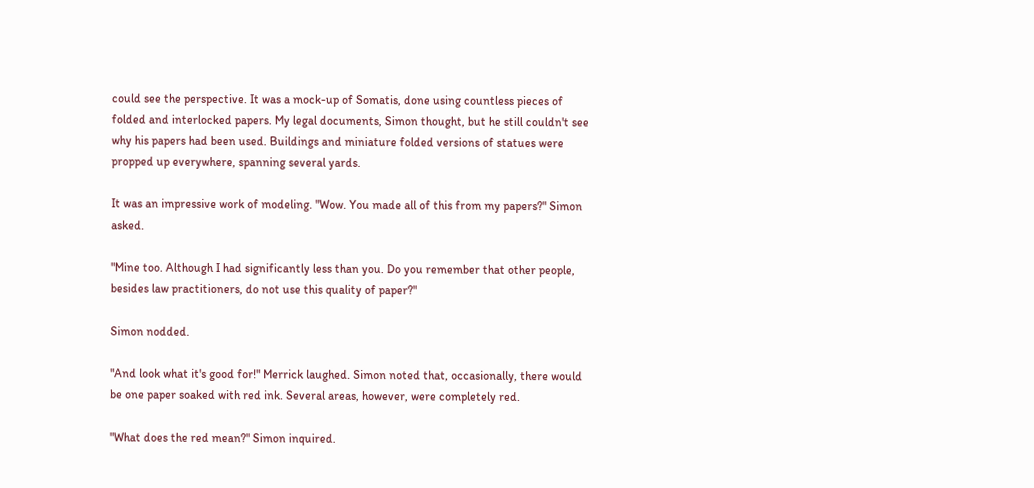could see the perspective. It was a mock-up of Somatis, done using countless pieces of folded and interlocked papers. My legal documents, Simon thought, but he still couldn't see why his papers had been used. Buildings and miniature folded versions of statues were propped up everywhere, spanning several yards.

It was an impressive work of modeling. "Wow. You made all of this from my papers?" Simon asked.

"Mine too. Although I had significantly less than you. Do you remember that other people, besides law practitioners, do not use this quality of paper?"

Simon nodded.

"And look what it's good for!" Merrick laughed. Simon noted that, occasionally, there would be one paper soaked with red ink. Several areas, however, were completely red.

"What does the red mean?" Simon inquired.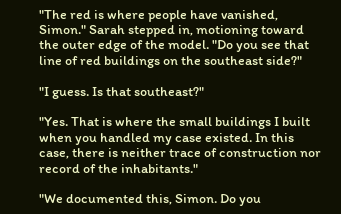"The red is where people have vanished, Simon." Sarah stepped in, motioning toward the outer edge of the model. "Do you see that line of red buildings on the southeast side?"

"I guess. Is that southeast?"

"Yes. That is where the small buildings I built when you handled my case existed. In this case, there is neither trace of construction nor record of the inhabitants."

"We documented this, Simon. Do you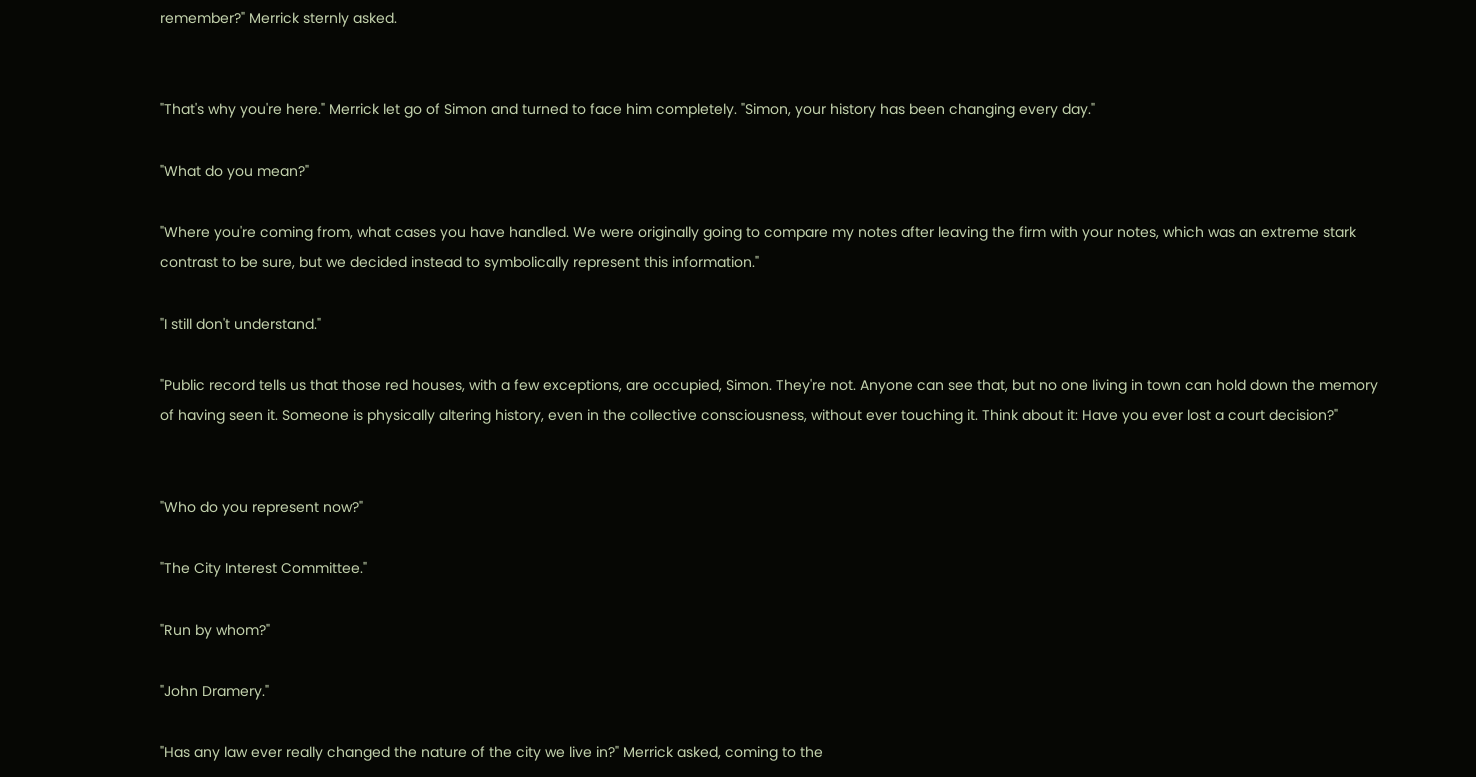remember?" Merrick sternly asked.


"That's why you're here." Merrick let go of Simon and turned to face him completely. "Simon, your history has been changing every day."

"What do you mean?"

"Where you're coming from, what cases you have handled. We were originally going to compare my notes after leaving the firm with your notes, which was an extreme stark contrast to be sure, but we decided instead to symbolically represent this information."

"I still don't understand."

"Public record tells us that those red houses, with a few exceptions, are occupied, Simon. They're not. Anyone can see that, but no one living in town can hold down the memory of having seen it. Someone is physically altering history, even in the collective consciousness, without ever touching it. Think about it: Have you ever lost a court decision?"


"Who do you represent now?"

"The City Interest Committee."

"Run by whom?"

"John Dramery."

"Has any law ever really changed the nature of the city we live in?" Merrick asked, coming to the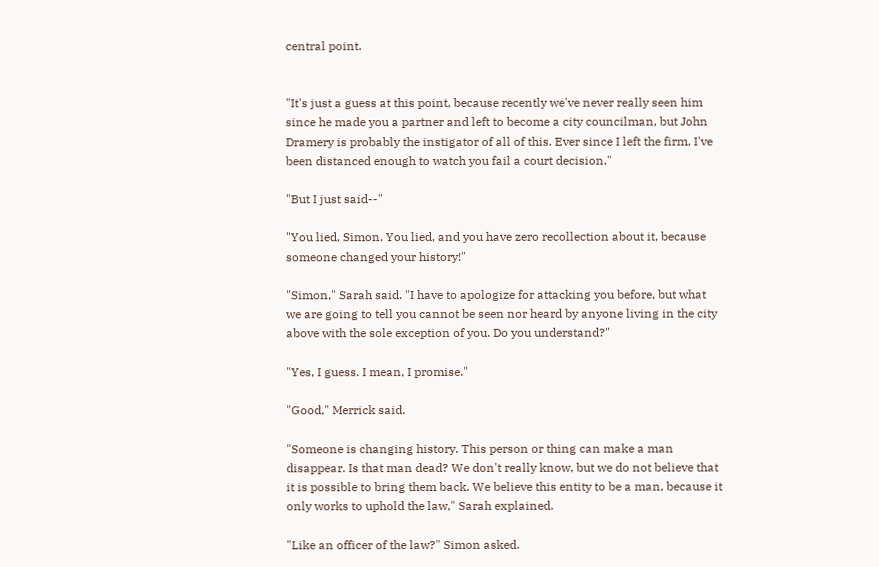central point.


"It's just a guess at this point, because recently we've never really seen him since he made you a partner and left to become a city councilman, but John Dramery is probably the instigator of all of this. Ever since I left the firm, I've been distanced enough to watch you fail a court decision."

"But I just said--"

"You lied, Simon. You lied, and you have zero recollection about it, because someone changed your history!"

"Simon," Sarah said. "I have to apologize for attacking you before, but what we are going to tell you cannot be seen nor heard by anyone living in the city above with the sole exception of you. Do you understand?"

"Yes, I guess. I mean, I promise."

"Good," Merrick said.

"Someone is changing history. This person or thing can make a man disappear. Is that man dead? We don't really know, but we do not believe that it is possible to bring them back. We believe this entity to be a man, because it only works to uphold the law," Sarah explained.

"Like an officer of the law?" Simon asked.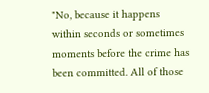"No, because it happens within seconds or sometimes moments before the crime has been committed. All of those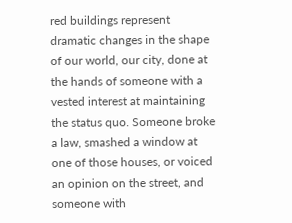red buildings represent dramatic changes in the shape of our world, our city, done at the hands of someone with a vested interest at maintaining the status quo. Someone broke a law, smashed a window at one of those houses, or voiced an opinion on the street, and someone with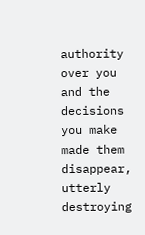authority over you and the decisions you make made them disappear, utterly destroying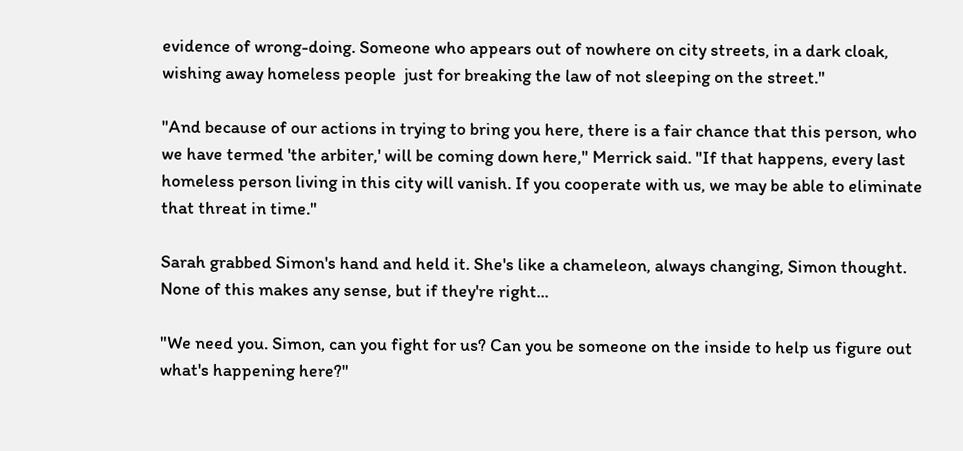evidence of wrong-doing. Someone who appears out of nowhere on city streets, in a dark cloak, wishing away homeless people  just for breaking the law of not sleeping on the street."

"And because of our actions in trying to bring you here, there is a fair chance that this person, who we have termed 'the arbiter,' will be coming down here," Merrick said. "If that happens, every last homeless person living in this city will vanish. If you cooperate with us, we may be able to eliminate that threat in time."

Sarah grabbed Simon's hand and held it. She's like a chameleon, always changing, Simon thought. None of this makes any sense, but if they're right...

"We need you. Simon, can you fight for us? Can you be someone on the inside to help us figure out what's happening here?"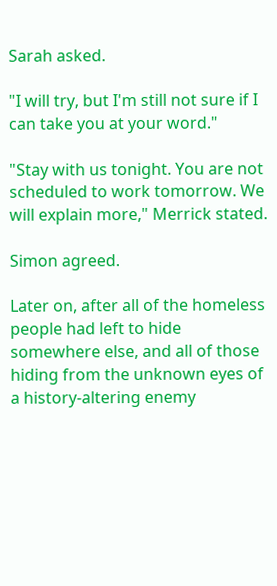Sarah asked.

"I will try, but I'm still not sure if I can take you at your word."

"Stay with us tonight. You are not scheduled to work tomorrow. We will explain more," Merrick stated.

Simon agreed.

Later on, after all of the homeless people had left to hide somewhere else, and all of those hiding from the unknown eyes of a history-altering enemy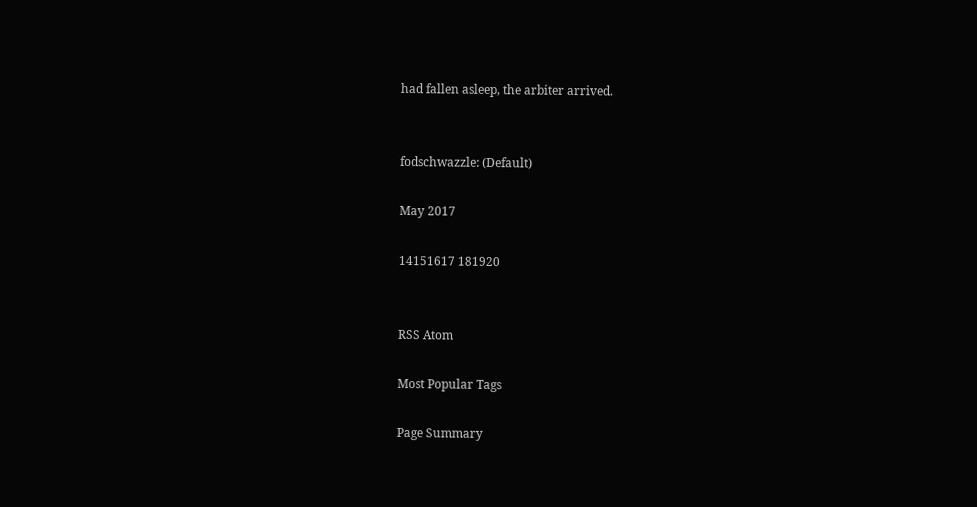had fallen asleep, the arbiter arrived.


fodschwazzle: (Default)

May 2017

14151617 181920


RSS Atom

Most Popular Tags

Page Summary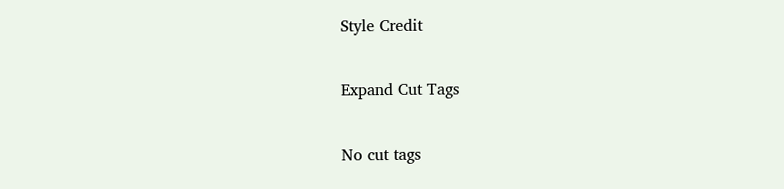Style Credit

Expand Cut Tags

No cut tags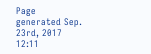Page generated Sep. 23rd, 2017 12:11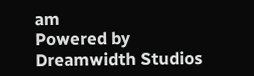am
Powered by Dreamwidth Studios